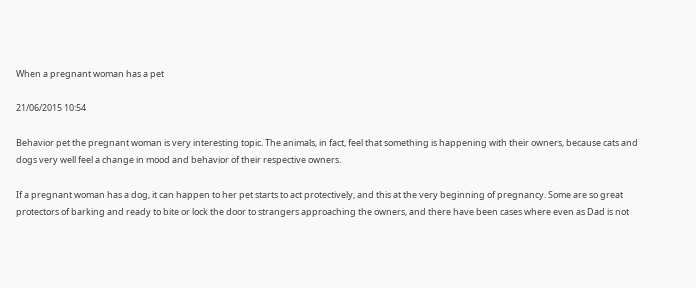When a pregnant woman has a pet

21/06/2015 10:54

Behavior pet the pregnant woman is very interesting topic. The animals, in fact, feel that something is happening with their owners, because cats and dogs very well feel a change in mood and behavior of their respective owners.

If a pregnant woman has a dog, it can happen to her pet starts to act protectively, and this at the very beginning of pregnancy. Some are so great protectors of barking and ready to bite or lock the door to strangers approaching the owners, and there have been cases where even as Dad is not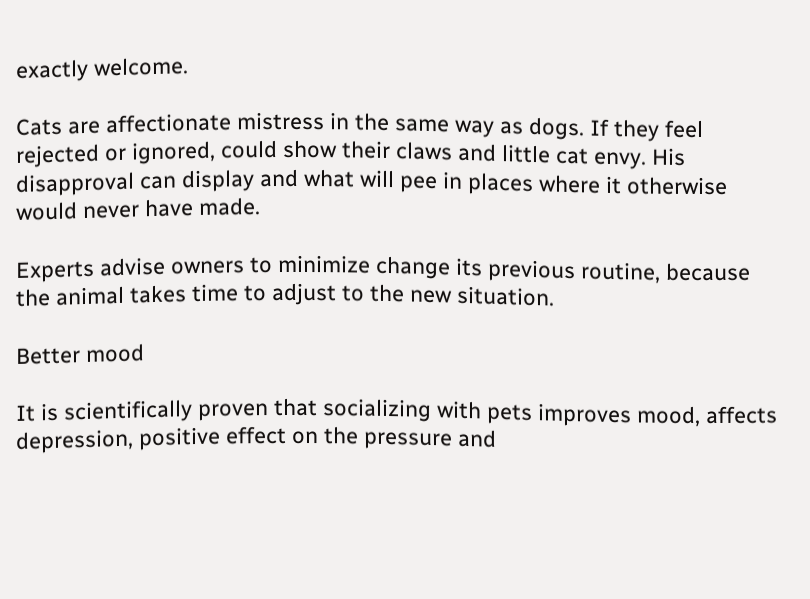exactly welcome.

Cats are affectionate mistress in the same way as dogs. If they feel rejected or ignored, could show their claws and little cat envy. His disapproval can display and what will pee in places where it otherwise would never have made.

Experts advise owners to minimize change its previous routine, because the animal takes time to adjust to the new situation.

Better mood

It is scientifically proven that socializing with pets improves mood, affects depression, positive effect on the pressure and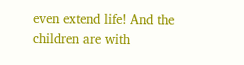even extend life! And the children are with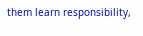them learn responsibility,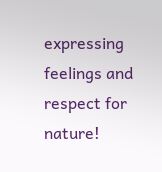expressing feelings and respect for nature!